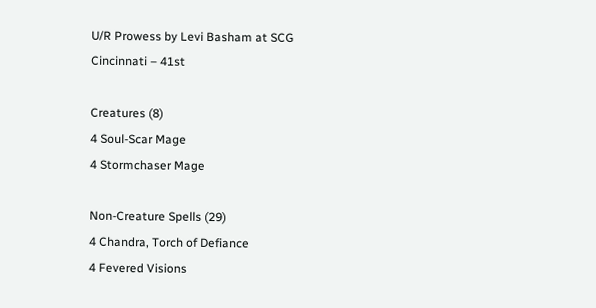U/R Prowess by Levi Basham at SCG Cincinnati – 41st

Creatures (8)
4 Soul-Scar Mage
4 Stormchaser Mage

Non-Creature Spells (29)
4 Chandra, Torch of Defiance
4 Fevered Visions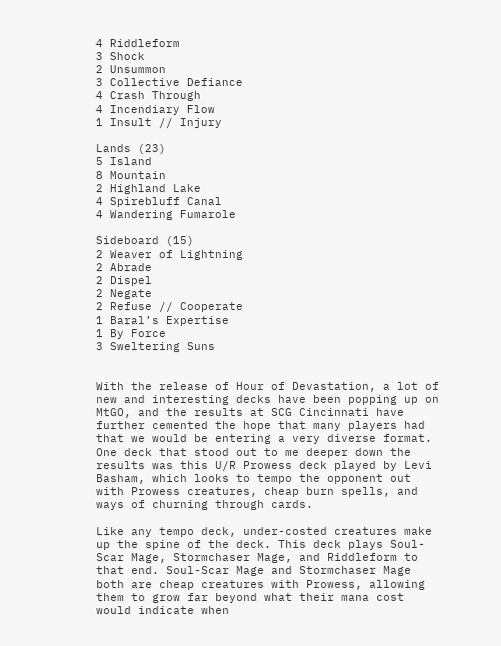4 Riddleform
3 Shock
2 Unsummon
3 Collective Defiance
4 Crash Through
4 Incendiary Flow
1 Insult // Injury

Lands (23)
5 Island
8 Mountain
2 Highland Lake
4 Spirebluff Canal
4 Wandering Fumarole

Sideboard (15)
2 Weaver of Lightning
2 Abrade
2 Dispel
2 Negate
2 Refuse // Cooperate
1 Baral’s Expertise
1 By Force
3 Sweltering Suns


With the release of Hour of Devastation, a lot of new and interesting decks have been popping up on MtGO, and the results at SCG Cincinnati have further cemented the hope that many players had that we would be entering a very diverse format. One deck that stood out to me deeper down the results was this U/R Prowess deck played by Levi Basham, which looks to tempo the opponent out with Prowess creatures, cheap burn spells, and ways of churning through cards.

Like any tempo deck, under-costed creatures make up the spine of the deck. This deck plays Soul-Scar Mage, Stormchaser Mage, and Riddleform to that end. Soul-Scar Mage and Stormchaser Mage both are cheap creatures with Prowess, allowing them to grow far beyond what their mana cost would indicate when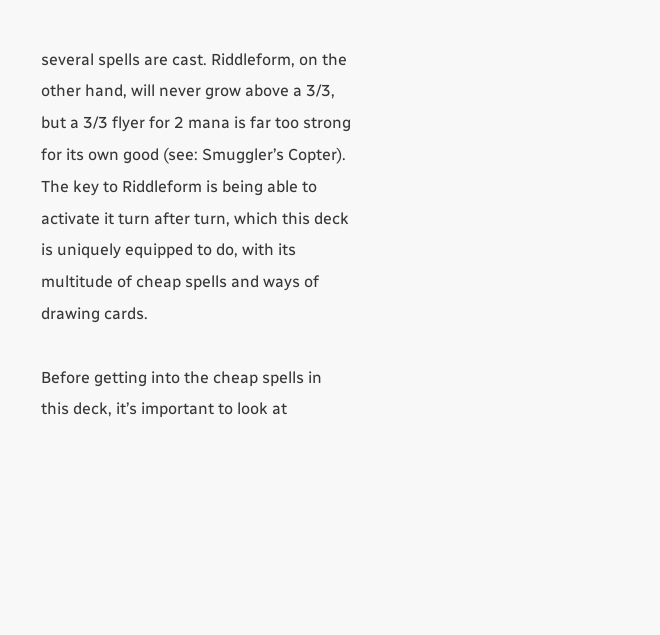several spells are cast. Riddleform, on the other hand, will never grow above a 3/3, but a 3/3 flyer for 2 mana is far too strong for its own good (see: Smuggler’s Copter). The key to Riddleform is being able to activate it turn after turn, which this deck is uniquely equipped to do, with its multitude of cheap spells and ways of drawing cards.

Before getting into the cheap spells in this deck, it’s important to look at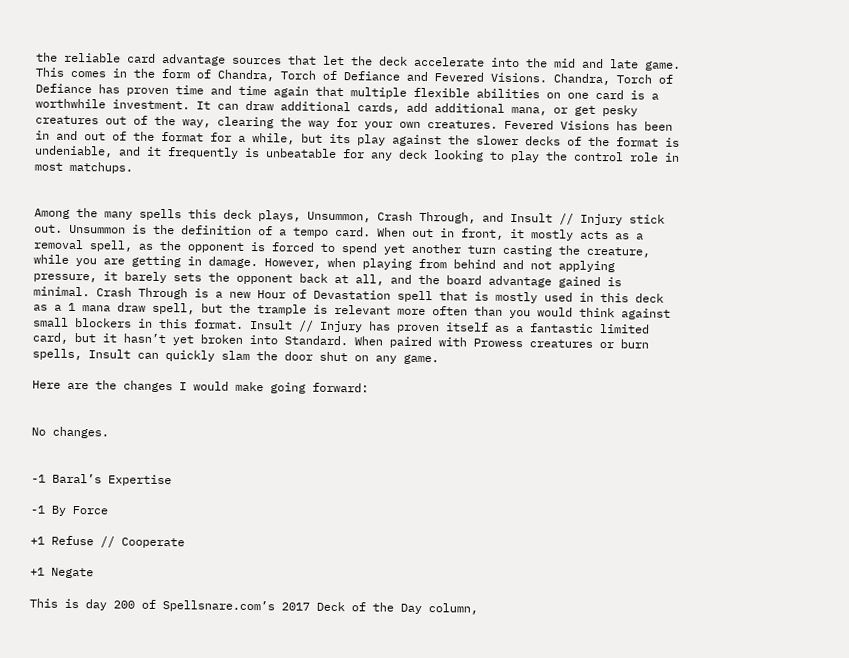the reliable card advantage sources that let the deck accelerate into the mid and late game. This comes in the form of Chandra, Torch of Defiance and Fevered Visions. Chandra, Torch of Defiance has proven time and time again that multiple flexible abilities on one card is a worthwhile investment. It can draw additional cards, add additional mana, or get pesky creatures out of the way, clearing the way for your own creatures. Fevered Visions has been in and out of the format for a while, but its play against the slower decks of the format is undeniable, and it frequently is unbeatable for any deck looking to play the control role in most matchups.


Among the many spells this deck plays, Unsummon, Crash Through, and Insult // Injury stick out. Unsummon is the definition of a tempo card. When out in front, it mostly acts as a removal spell, as the opponent is forced to spend yet another turn casting the creature, while you are getting in damage. However, when playing from behind and not applying pressure, it barely sets the opponent back at all, and the board advantage gained is minimal. Crash Through is a new Hour of Devastation spell that is mostly used in this deck as a 1 mana draw spell, but the trample is relevant more often than you would think against small blockers in this format. Insult // Injury has proven itself as a fantastic limited card, but it hasn’t yet broken into Standard. When paired with Prowess creatures or burn spells, Insult can quickly slam the door shut on any game.

Here are the changes I would make going forward:


No changes.


-1 Baral’s Expertise

-1 By Force

+1 Refuse // Cooperate

+1 Negate

This is day 200 of Spellsnare.com’s 2017 Deck of the Day column,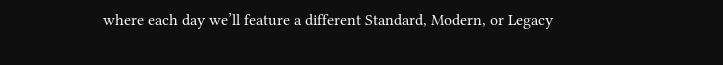where each day we’ll feature a different Standard, Modern, or Legacy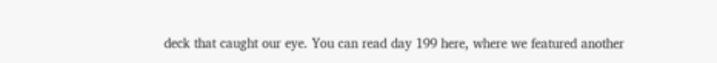deck that caught our eye. You can read day 199 here, where we featured another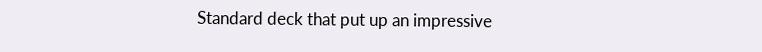Standard deck that put up an impressive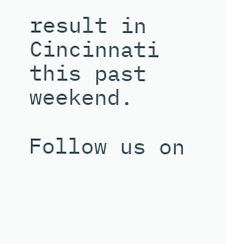result in Cincinnati this past weekend.

Follow us on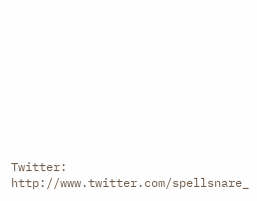Twitter: http://www.twitter.com/spellsnare_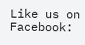Like us on Facebook: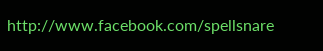http://www.facebook.com/spellsnare